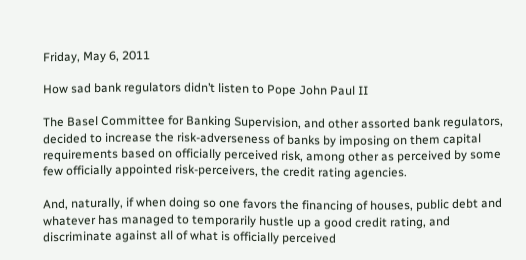Friday, May 6, 2011

How sad bank regulators didn’t listen to Pope John Paul II

The Basel Committee for Banking Supervision, and other assorted bank regulators, decided to increase the risk-adverseness of banks by imposing on them capital requirements based on officially perceived risk, among other as perceived by some few officially appointed risk-perceivers, the credit rating agencies.

And, naturally, if when doing so one favors the financing of houses, public debt and whatever has managed to temporarily hustle up a good credit rating, and discriminate against all of what is officially perceived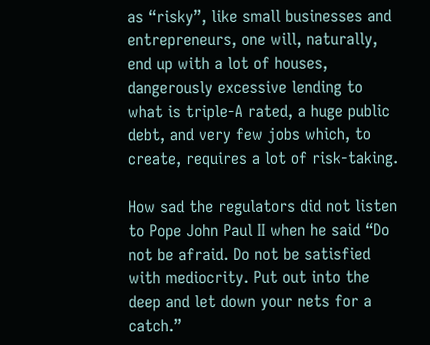as “risky”, like small businesses and entrepreneurs, one will, naturally, end up with a lot of houses, dangerously excessive lending to what is triple-A rated, a huge public debt, and very few jobs which, to create, requires a lot of risk-taking.

How sad the regulators did not listen to Pope John Paul II when he said “Do not be afraid. Do not be satisfied with mediocrity. Put out into the deep and let down your nets for a catch.”